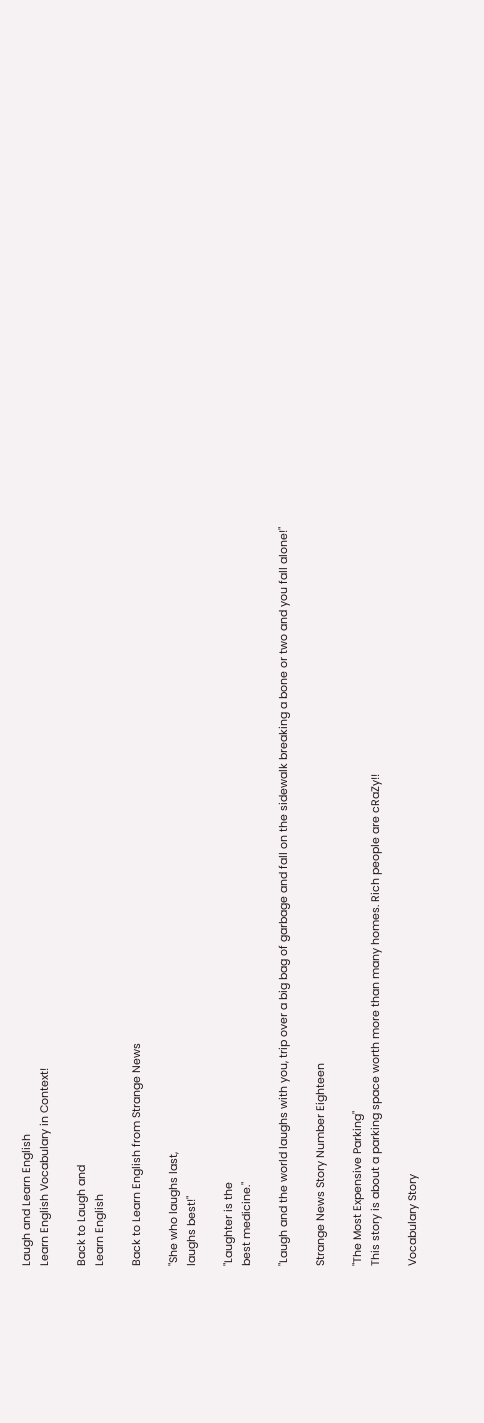Laugh and Learn English
Learn English Vocabulary in Context!

Back to Laugh and
Learn English

Back to Learn English from Strange News

"She who laughs last,
laughs best!"

"Laughter is the
best medicine."

"Laugh and the world laughs with you, trip over a big bag of garbage and fall on the sidewalk breaking a bone or two and you fall alone!"

Strange News Story Number Eighteen

"The Most Expensive Parking"
This story is about a parking space worth more than many homes. Rich people are cRaZy!!

Vocabulary Story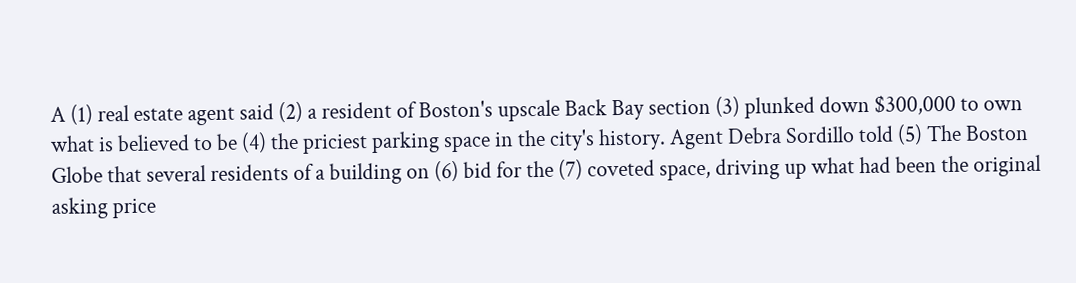A (1) real estate agent said (2) a resident of Boston's upscale Back Bay section (3) plunked down $300,000 to own what is believed to be (4) the priciest parking space in the city's history. Agent Debra Sordillo told (5) The Boston Globe that several residents of a building on (6) bid for the (7) coveted space, driving up what had been the original asking price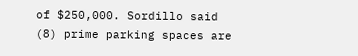of $250,000. Sordillo said (8) prime parking spaces are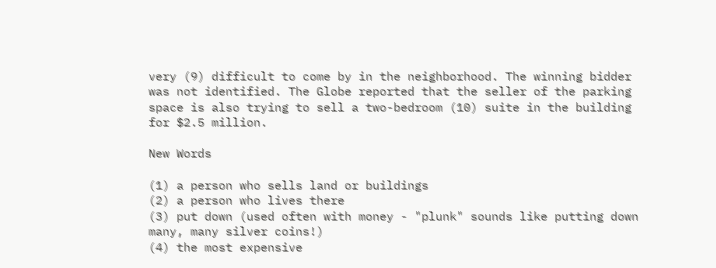very (9) difficult to come by in the neighborhood. The winning bidder was not identified. The Globe reported that the seller of the parking space is also trying to sell a two-bedroom (10) suite in the building for $2.5 million.

New Words

(1) a person who sells land or buildings
(2) a person who lives there
(3) put down (used often with money - "plunk" sounds like putting down many, many silver coins!)
(4) the most expensive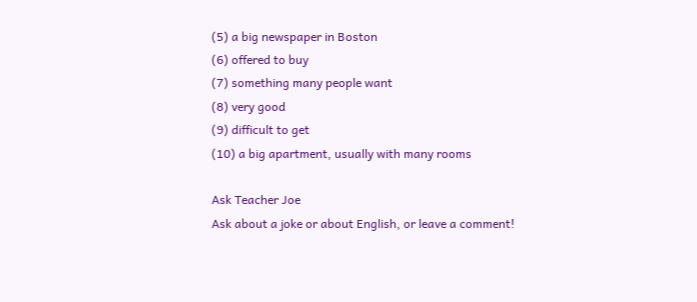(5) a big newspaper in Boston
(6) offered to buy
(7) something many people want
(8) very good
(9) difficult to get
(10) a big apartment, usually with many rooms

Ask Teacher Joe
Ask about a joke or about English, or leave a comment!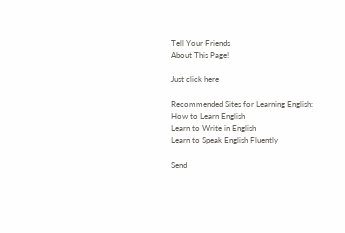Tell Your Friends
About This Page!

Just click here

Recommended Sites for Learning English:
How to Learn English
Learn to Write in English
Learn to Speak English Fluently

Send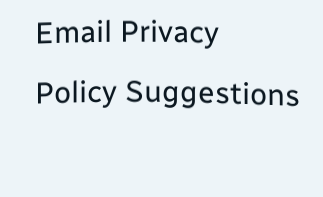Email Privacy Policy Suggestions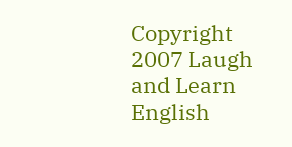Copyright 2007 Laugh and Learn English